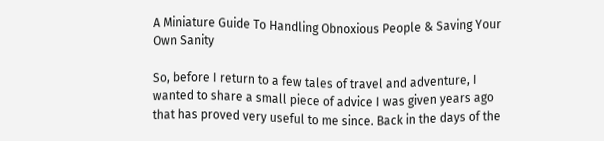A Miniature Guide To Handling Obnoxious People & Saving Your Own Sanity

So, before I return to a few tales of travel and adventure, I wanted to share a small piece of advice I was given years ago that has proved very useful to me since. Back in the days of the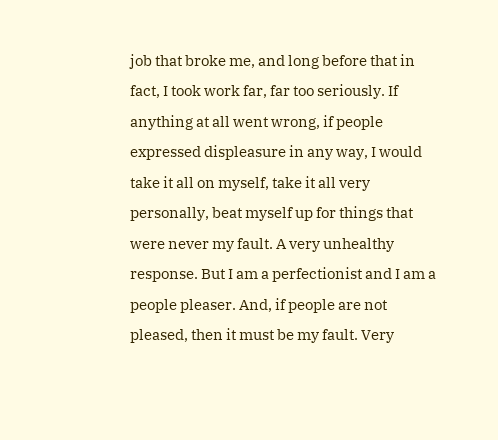job that broke me, and long before that in fact, I took work far, far too seriously. If anything at all went wrong, if people expressed displeasure in any way, I would take it all on myself, take it all very personally, beat myself up for things that were never my fault. A very unhealthy response. But I am a perfectionist and I am a people pleaser. And, if people are not pleased, then it must be my fault. Very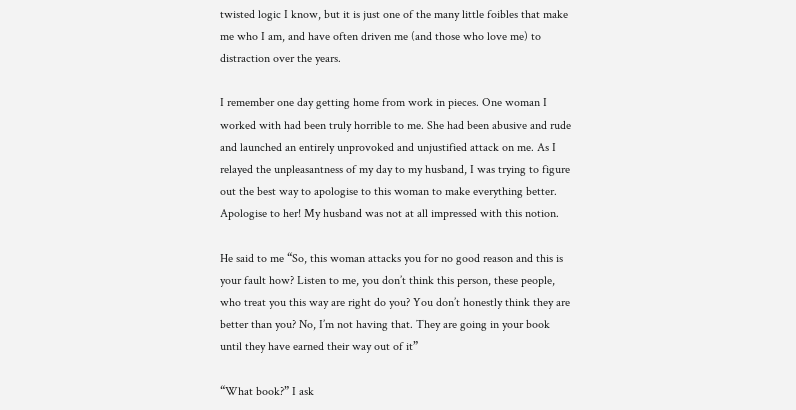twisted logic I know, but it is just one of the many little foibles that make me who I am, and have often driven me (and those who love me) to distraction over the years.

I remember one day getting home from work in pieces. One woman I worked with had been truly horrible to me. She had been abusive and rude and launched an entirely unprovoked and unjustified attack on me. As I relayed the unpleasantness of my day to my husband, I was trying to figure out the best way to apologise to this woman to make everything better. Apologise to her! My husband was not at all impressed with this notion.

He said to me “So, this woman attacks you for no good reason and this is your fault how? Listen to me, you don’t think this person, these people, who treat you this way are right do you? You don’t honestly think they are better than you? No, I’m not having that. They are going in your book until they have earned their way out of it”

“What book?” I ask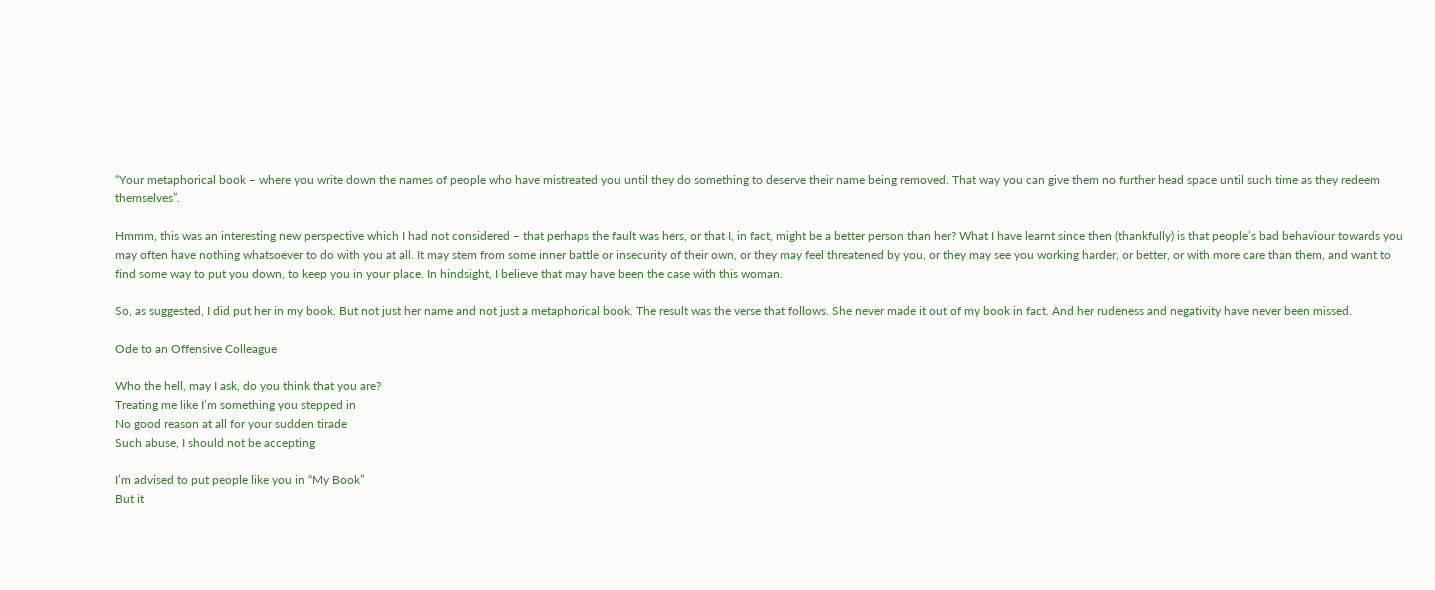“Your metaphorical book – where you write down the names of people who have mistreated you until they do something to deserve their name being removed. That way you can give them no further head space until such time as they redeem themselves”.

Hmmm, this was an interesting new perspective which I had not considered – that perhaps the fault was hers, or that I, in fact, might be a better person than her? What I have learnt since then (thankfully) is that people’s bad behaviour towards you may often have nothing whatsoever to do with you at all. It may stem from some inner battle or insecurity of their own, or they may feel threatened by you, or they may see you working harder, or better, or with more care than them, and want to find some way to put you down, to keep you in your place. In hindsight, I believe that may have been the case with this woman.

So, as suggested, I did put her in my book. But not just her name and not just a metaphorical book. The result was the verse that follows. She never made it out of my book in fact. And her rudeness and negativity have never been missed.

Ode to an Offensive Colleague

Who the hell, may I ask, do you think that you are?
Treating me like I’m something you stepped in
No good reason at all for your sudden tirade
Such abuse, I should not be accepting

I’m advised to put people like you in “My Book”
But it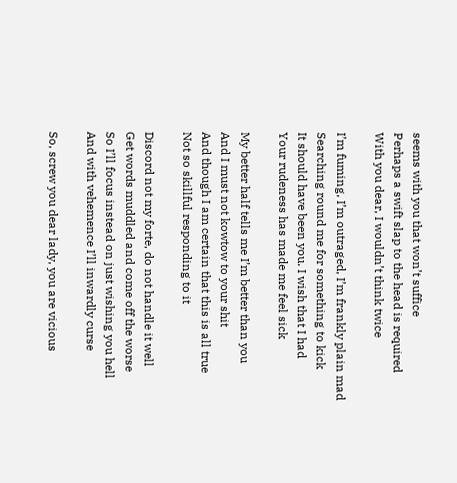seems with you that won’t suffice
Perhaps a swift slap to the head is required
With you dear, I wouldn’t think twice

I’m fuming, I’m outraged, I’m frankly plain mad
Searching round me for something to kick
It should have been you. I wish that I had
Your rudeness has made me feel sick

My better half tells me I’m better than you
And I must not kowtow to your shit
And though I am certain that this is all true
Not so skillful responding to it

Discord not my forte, do not handle it well
Get words muddled and come off the worse
So I’ll focus instead on just wishing you hell
And with vehemence I’ll inwardly curse

So, screw you dear lady, you are vicious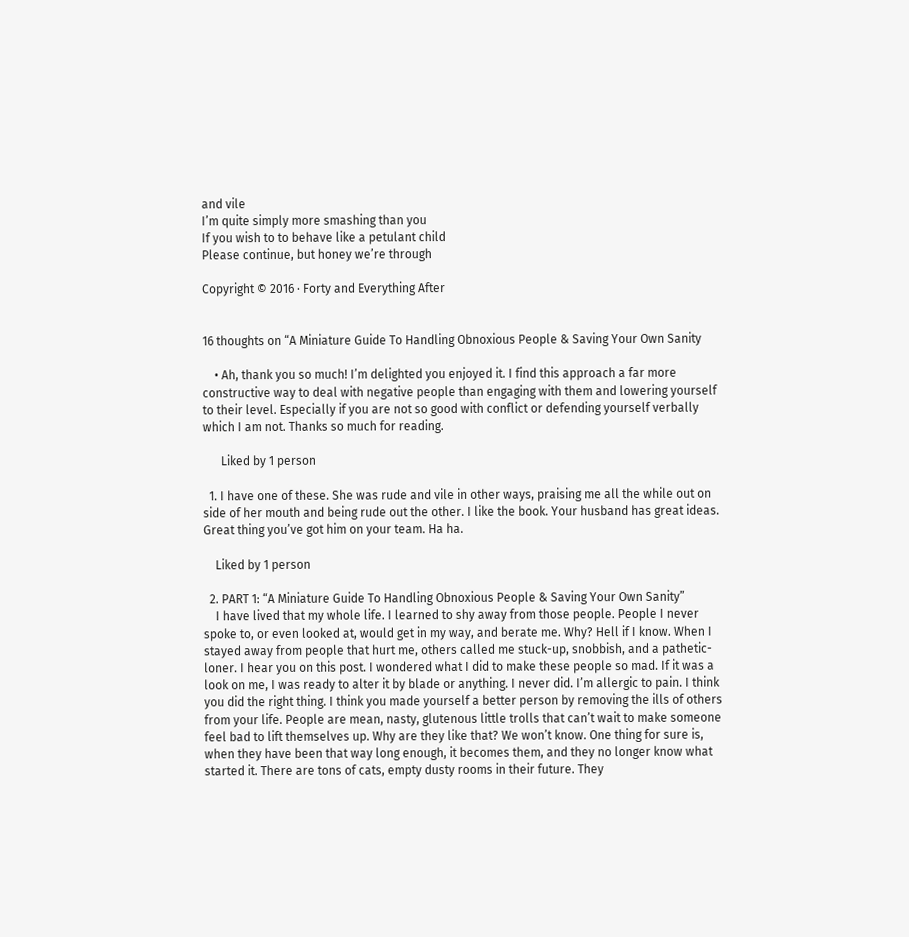and vile
I’m quite simply more smashing than you
If you wish to to behave like a petulant child
Please continue, but honey we’re through

Copyright © 2016 · Forty and Everything After


16 thoughts on “A Miniature Guide To Handling Obnoxious People & Saving Your Own Sanity

    • Ah, thank you so much! I’m delighted you enjoyed it. I find this approach a far more constructive way to deal with negative people than engaging with them and lowering yourself to their level. Especially if you are not so good with conflict or defending yourself verbally which I am not. Thanks so much for reading.

      Liked by 1 person

  1. I have one of these. She was rude and vile in other ways, praising me all the while out on side of her mouth and being rude out the other. I like the book. Your husband has great ideas. Great thing you’ve got him on your team. Ha ha.

    Liked by 1 person

  2. PART 1: “A Miniature Guide To Handling Obnoxious People & Saving Your Own Sanity”
    I have lived that my whole life. I learned to shy away from those people. People I never spoke to, or even looked at, would get in my way, and berate me. Why? Hell if I know. When I stayed away from people that hurt me, others called me stuck-up, snobbish, and a pathetic-loner. I hear you on this post. I wondered what I did to make these people so mad. If it was a look on me, I was ready to alter it by blade or anything. I never did. I’m allergic to pain. I think you did the right thing. I think you made yourself a better person by removing the ills of others from your life. People are mean, nasty, glutenous little trolls that can’t wait to make someone feel bad to lift themselves up. Why are they like that? We won’t know. One thing for sure is, when they have been that way long enough, it becomes them, and they no longer know what started it. There are tons of cats, empty dusty rooms in their future. They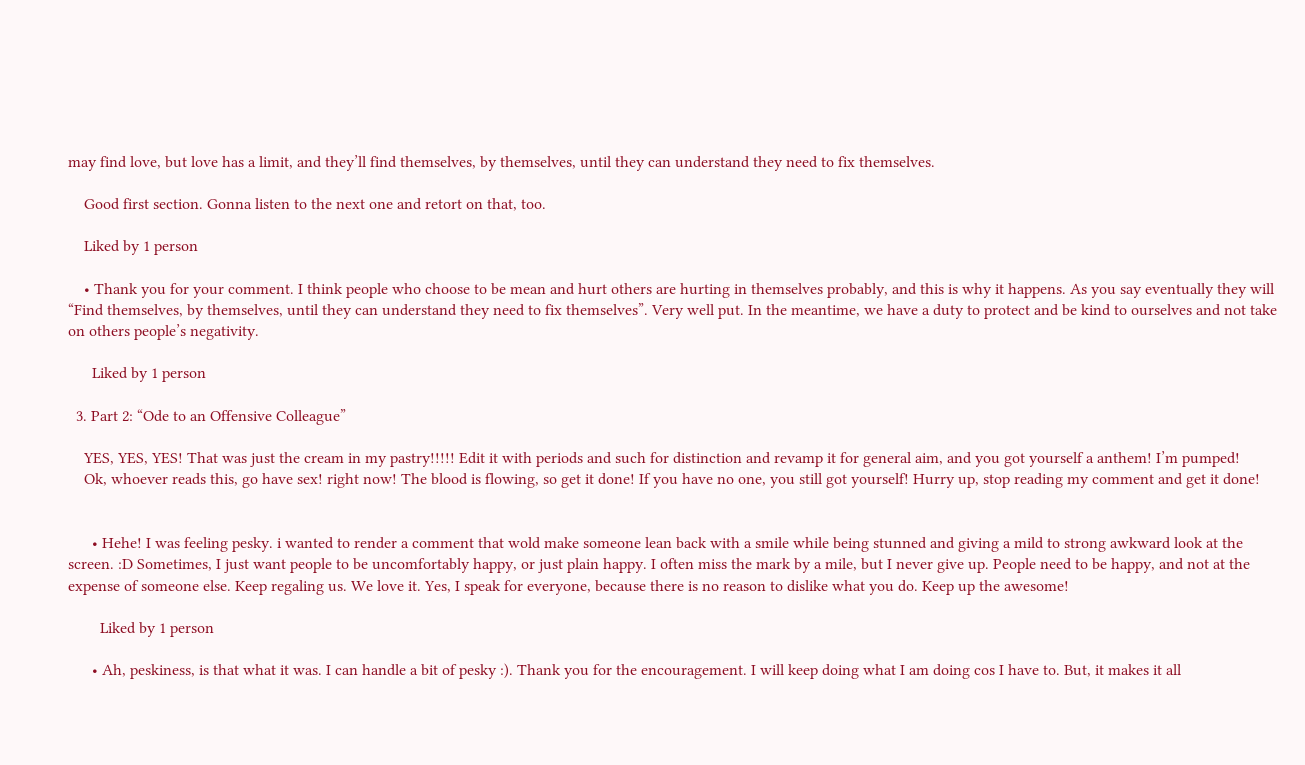may find love, but love has a limit, and they’ll find themselves, by themselves, until they can understand they need to fix themselves.

    Good first section. Gonna listen to the next one and retort on that, too.

    Liked by 1 person

    • Thank you for your comment. I think people who choose to be mean and hurt others are hurting in themselves probably, and this is why it happens. As you say eventually they will “Find themselves, by themselves, until they can understand they need to fix themselves”. Very well put. In the meantime, we have a duty to protect and be kind to ourselves and not take on others people’s negativity.

      Liked by 1 person

  3. Part 2: “Ode to an Offensive Colleague”

    YES, YES, YES! That was just the cream in my pastry!!!!! Edit it with periods and such for distinction and revamp it for general aim, and you got yourself a anthem! I’m pumped!
    Ok, whoever reads this, go have sex! right now! The blood is flowing, so get it done! If you have no one, you still got yourself! Hurry up, stop reading my comment and get it done!


      • Hehe! I was feeling pesky. i wanted to render a comment that wold make someone lean back with a smile while being stunned and giving a mild to strong awkward look at the screen. :D Sometimes, I just want people to be uncomfortably happy, or just plain happy. I often miss the mark by a mile, but I never give up. People need to be happy, and not at the expense of someone else. Keep regaling us. We love it. Yes, I speak for everyone, because there is no reason to dislike what you do. Keep up the awesome!

        Liked by 1 person

      • Ah, peskiness, is that what it was. I can handle a bit of pesky :). Thank you for the encouragement. I will keep doing what I am doing cos I have to. But, it makes it all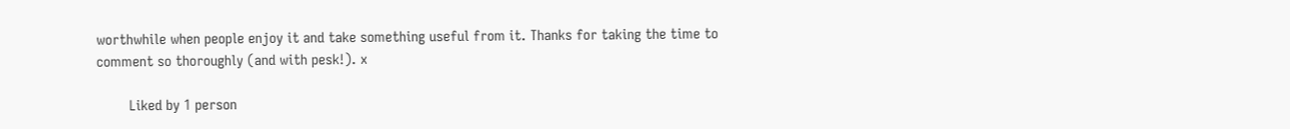worthwhile when people enjoy it and take something useful from it. Thanks for taking the time to comment so thoroughly (and with pesk!). x

        Liked by 1 person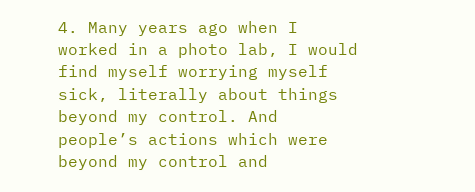4. Many years ago when I worked in a photo lab, I would find myself worrying myself sick, literally about things beyond my control. And people’s actions which were beyond my control and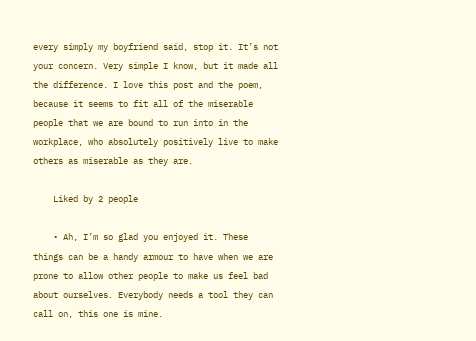every simply my boyfriend said, stop it. It’s not your concern. Very simple I know, but it made all the difference. I love this post and the poem, because it seems to fit all of the miserable people that we are bound to run into in the workplace, who absolutely positively live to make others as miserable as they are.

    Liked by 2 people

    • Ah, I’m so glad you enjoyed it. These things can be a handy armour to have when we are prone to allow other people to make us feel bad about ourselves. Everybody needs a tool they can call on, this one is mine.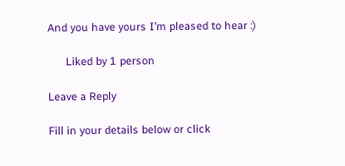And you have yours I’m pleased to hear :)

      Liked by 1 person

Leave a Reply

Fill in your details below or click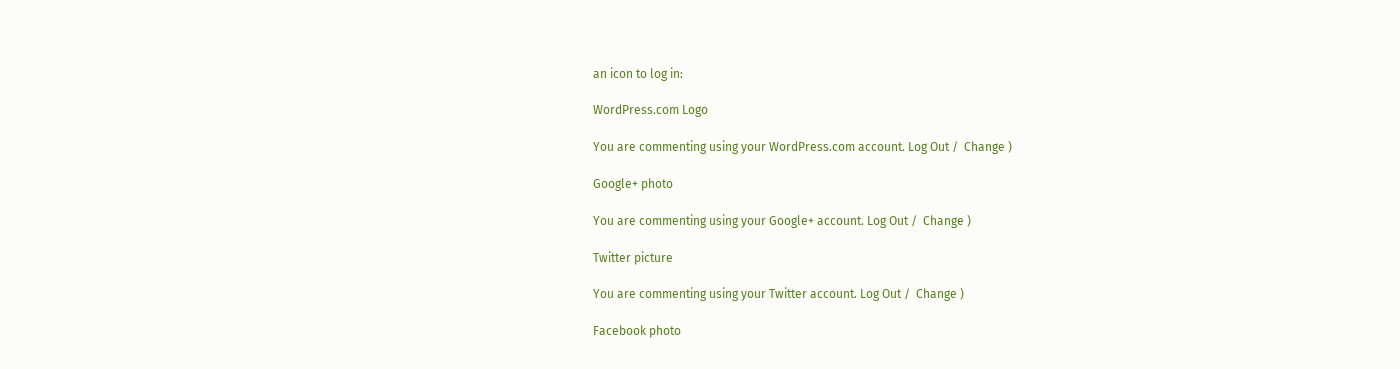an icon to log in:

WordPress.com Logo

You are commenting using your WordPress.com account. Log Out /  Change )

Google+ photo

You are commenting using your Google+ account. Log Out /  Change )

Twitter picture

You are commenting using your Twitter account. Log Out /  Change )

Facebook photo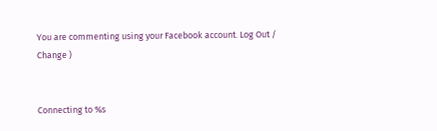You are commenting using your Facebook account. Log Out /  Change )


Connecting to %s